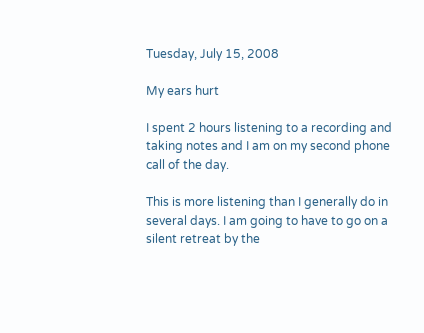Tuesday, July 15, 2008

My ears hurt

I spent 2 hours listening to a recording and taking notes and I am on my second phone call of the day.

This is more listening than I generally do in several days. I am going to have to go on a silent retreat by the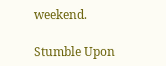weekend.

Stumble Upon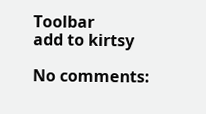Toolbar
add to kirtsy

No comments: